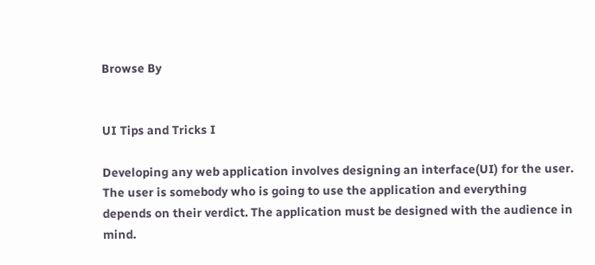Browse By


UI Tips and Tricks I

Developing any web application involves designing an interface(UI) for the user. The user is somebody who is going to use the application and everything depends on their verdict. The application must be designed with the audience in mind.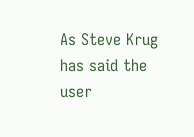As Steve Krug has said the user